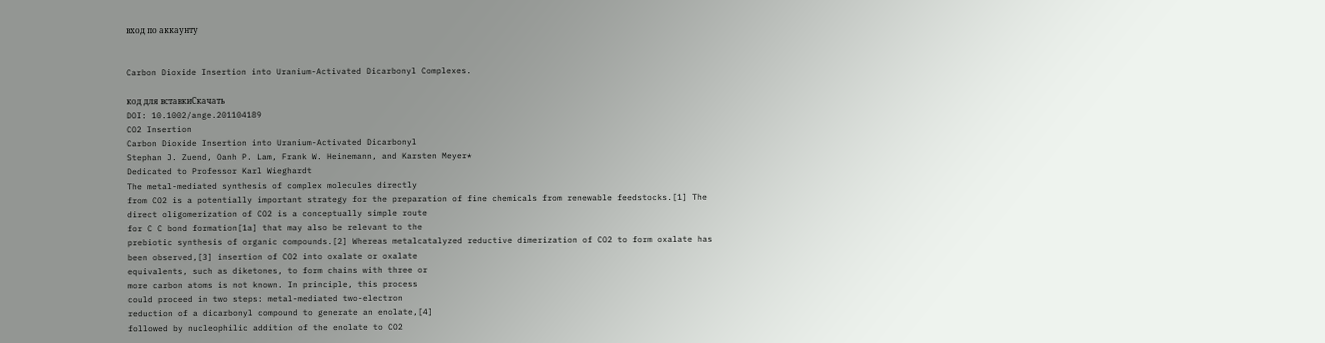вход по аккаунту


Carbon Dioxide Insertion into Uranium-Activated Dicarbonyl Complexes.

код для вставкиСкачать
DOI: 10.1002/ange.201104189
CO2 Insertion
Carbon Dioxide Insertion into Uranium-Activated Dicarbonyl
Stephan J. Zuend, Oanh P. Lam, Frank W. Heinemann, and Karsten Meyer*
Dedicated to Professor Karl Wieghardt
The metal-mediated synthesis of complex molecules directly
from CO2 is a potentially important strategy for the preparation of fine chemicals from renewable feedstocks.[1] The
direct oligomerization of CO2 is a conceptually simple route
for C C bond formation[1a] that may also be relevant to the
prebiotic synthesis of organic compounds.[2] Whereas metalcatalyzed reductive dimerization of CO2 to form oxalate has
been observed,[3] insertion of CO2 into oxalate or oxalate
equivalents, such as diketones, to form chains with three or
more carbon atoms is not known. In principle, this process
could proceed in two steps: metal-mediated two-electron
reduction of a dicarbonyl compound to generate an enolate,[4]
followed by nucleophilic addition of the enolate to CO2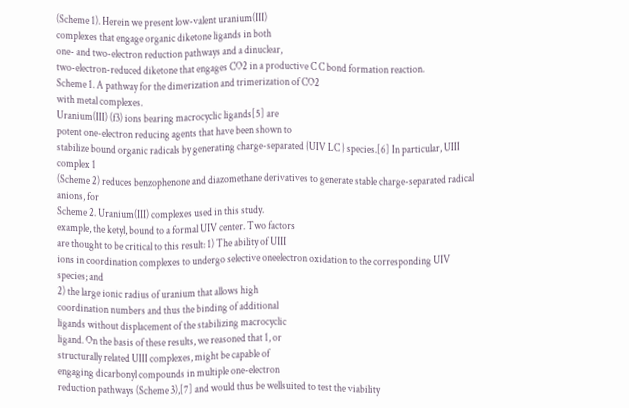(Scheme 1). Herein we present low-valent uranium(III)
complexes that engage organic diketone ligands in both
one- and two-electron reduction pathways and a dinuclear,
two-electron-reduced diketone that engages CO2 in a productive C C bond formation reaction.
Scheme 1. A pathway for the dimerization and trimerization of CO2
with metal complexes.
Uranium(III) (f3) ions bearing macrocyclic ligands[5] are
potent one-electron reducing agents that have been shown to
stabilize bound organic radicals by generating charge-separated {UIV LC } species.[6] In particular, UIII complex 1
(Scheme 2) reduces benzophenone and diazomethane derivatives to generate stable charge-separated radical anions, for
Scheme 2. Uranium(III) complexes used in this study.
example, the ketyl, bound to a formal UIV center. Two factors
are thought to be critical to this result: 1) The ability of UIII
ions in coordination complexes to undergo selective oneelectron oxidation to the corresponding UIV species; and
2) the large ionic radius of uranium that allows high
coordination numbers and thus the binding of additional
ligands without displacement of the stabilizing macrocyclic
ligand. On the basis of these results, we reasoned that 1, or
structurally related UIII complexes, might be capable of
engaging dicarbonyl compounds in multiple one-electron
reduction pathways (Scheme 3),[7] and would thus be wellsuited to test the viability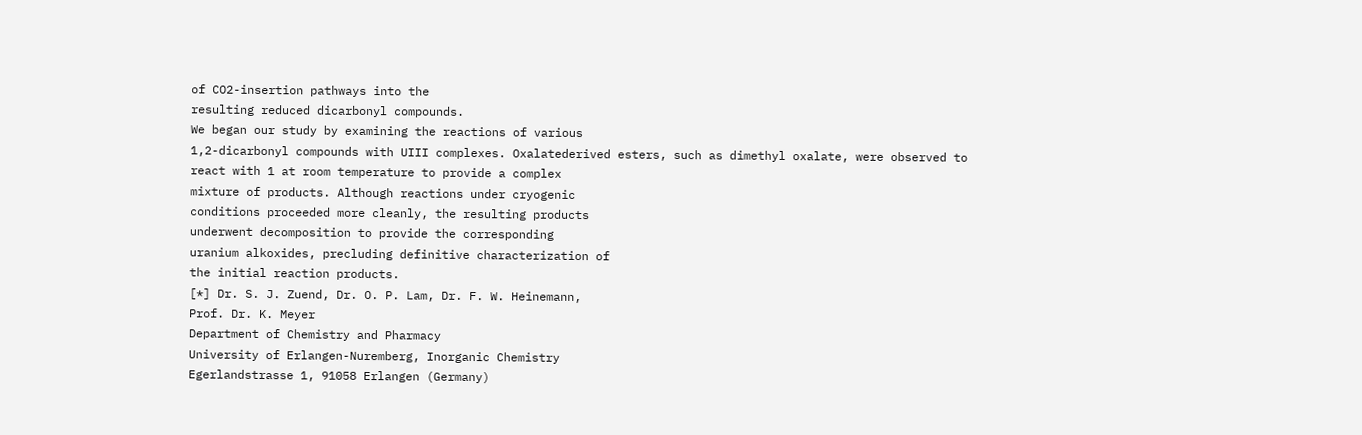of CO2-insertion pathways into the
resulting reduced dicarbonyl compounds.
We began our study by examining the reactions of various
1,2-dicarbonyl compounds with UIII complexes. Oxalatederived esters, such as dimethyl oxalate, were observed to
react with 1 at room temperature to provide a complex
mixture of products. Although reactions under cryogenic
conditions proceeded more cleanly, the resulting products
underwent decomposition to provide the corresponding
uranium alkoxides, precluding definitive characterization of
the initial reaction products.
[*] Dr. S. J. Zuend, Dr. O. P. Lam, Dr. F. W. Heinemann,
Prof. Dr. K. Meyer
Department of Chemistry and Pharmacy
University of Erlangen-Nuremberg, Inorganic Chemistry
Egerlandstrasse 1, 91058 Erlangen (Germany)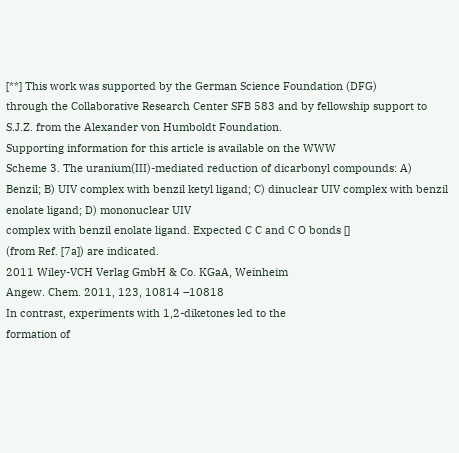[**] This work was supported by the German Science Foundation (DFG)
through the Collaborative Research Center SFB 583 and by fellowship support to S.J.Z. from the Alexander von Humboldt Foundation.
Supporting information for this article is available on the WWW
Scheme 3. The uranium(III)-mediated reduction of dicarbonyl compounds: A) Benzil; B) UIV complex with benzil ketyl ligand; C) dinuclear UIV complex with benzil enolate ligand; D) mononuclear UIV
complex with benzil enolate ligand. Expected C C and C O bonds []
(from Ref. [7a]) are indicated.
2011 Wiley-VCH Verlag GmbH & Co. KGaA, Weinheim
Angew. Chem. 2011, 123, 10814 –10818
In contrast, experiments with 1,2-diketones led to the
formation of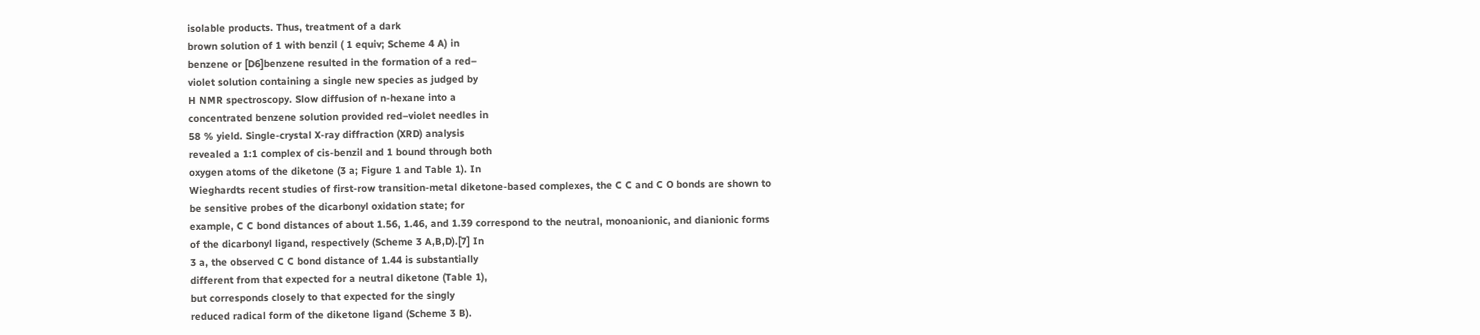isolable products. Thus, treatment of a dark
brown solution of 1 with benzil ( 1 equiv; Scheme 4 A) in
benzene or [D6]benzene resulted in the formation of a red–
violet solution containing a single new species as judged by
H NMR spectroscopy. Slow diffusion of n-hexane into a
concentrated benzene solution provided red–violet needles in
58 % yield. Single-crystal X-ray diffraction (XRD) analysis
revealed a 1:1 complex of cis-benzil and 1 bound through both
oxygen atoms of the diketone (3 a; Figure 1 and Table 1). In
Wieghardts recent studies of first-row transition-metal diketone-based complexes, the C C and C O bonds are shown to
be sensitive probes of the dicarbonyl oxidation state; for
example, C C bond distances of about 1.56, 1.46, and 1.39 correspond to the neutral, monoanionic, and dianionic forms
of the dicarbonyl ligand, respectively (Scheme 3 A,B,D).[7] In
3 a, the observed C C bond distance of 1.44 is substantially
different from that expected for a neutral diketone (Table 1),
but corresponds closely to that expected for the singly
reduced radical form of the diketone ligand (Scheme 3 B).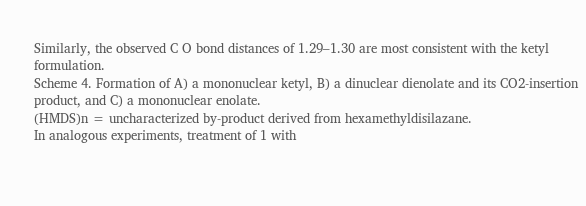Similarly, the observed C O bond distances of 1.29–1.30 are most consistent with the ketyl formulation.
Scheme 4. Formation of A) a mononuclear ketyl, B) a dinuclear dienolate and its CO2-insertion product, and C) a mononuclear enolate.
(HMDS)n = uncharacterized by-product derived from hexamethyldisilazane.
In analogous experiments, treatment of 1 with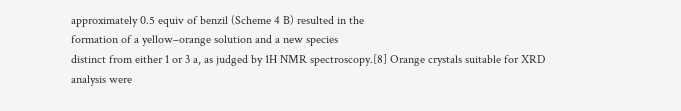approximately 0.5 equiv of benzil (Scheme 4 B) resulted in the
formation of a yellow–orange solution and a new species
distinct from either 1 or 3 a, as judged by 1H NMR spectroscopy.[8] Orange crystals suitable for XRD analysis were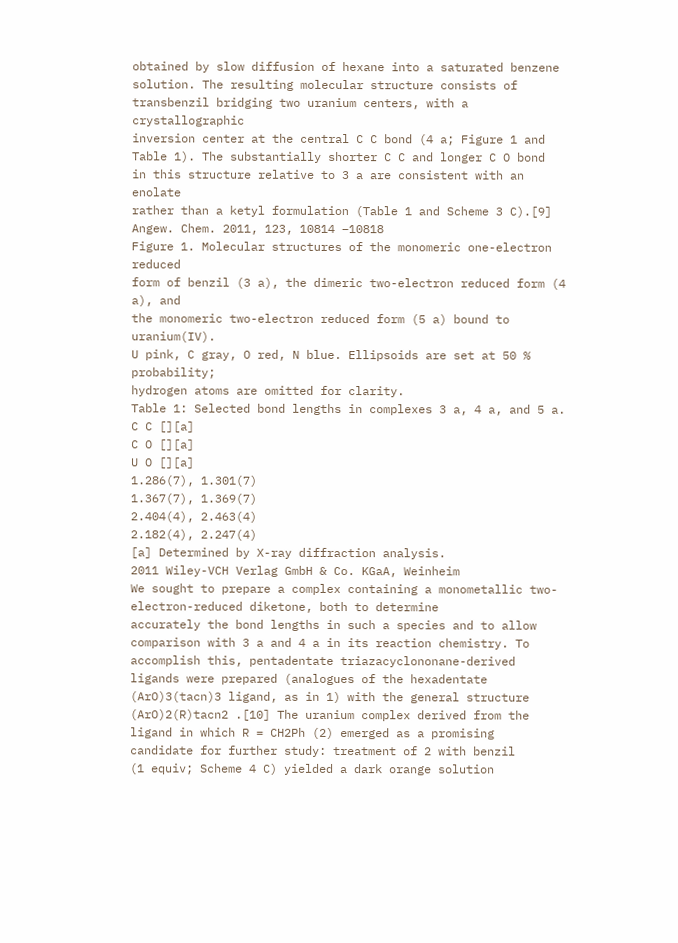obtained by slow diffusion of hexane into a saturated benzene
solution. The resulting molecular structure consists of transbenzil bridging two uranium centers, with a crystallographic
inversion center at the central C C bond (4 a; Figure 1 and
Table 1). The substantially shorter C C and longer C O bond
in this structure relative to 3 a are consistent with an enolate
rather than a ketyl formulation (Table 1 and Scheme 3 C).[9]
Angew. Chem. 2011, 123, 10814 –10818
Figure 1. Molecular structures of the monomeric one-electron reduced
form of benzil (3 a), the dimeric two-electron reduced form (4 a), and
the monomeric two-electron reduced form (5 a) bound to uranium(IV).
U pink, C gray, O red, N blue. Ellipsoids are set at 50 % probability;
hydrogen atoms are omitted for clarity.
Table 1: Selected bond lengths in complexes 3 a, 4 a, and 5 a.
C C [][a]
C O [][a]
U O [][a]
1.286(7), 1.301(7)
1.367(7), 1.369(7)
2.404(4), 2.463(4)
2.182(4), 2.247(4)
[a] Determined by X-ray diffraction analysis.
2011 Wiley-VCH Verlag GmbH & Co. KGaA, Weinheim
We sought to prepare a complex containing a monometallic two-electron-reduced diketone, both to determine
accurately the bond lengths in such a species and to allow
comparison with 3 a and 4 a in its reaction chemistry. To
accomplish this, pentadentate triazacyclononane-derived
ligands were prepared (analogues of the hexadentate (ArO)3(tacn)3 ligand, as in 1) with the general structure
(ArO)2(R)tacn2 .[10] The uranium complex derived from the
ligand in which R = CH2Ph (2) emerged as a promising
candidate for further study: treatment of 2 with benzil
(1 equiv; Scheme 4 C) yielded a dark orange solution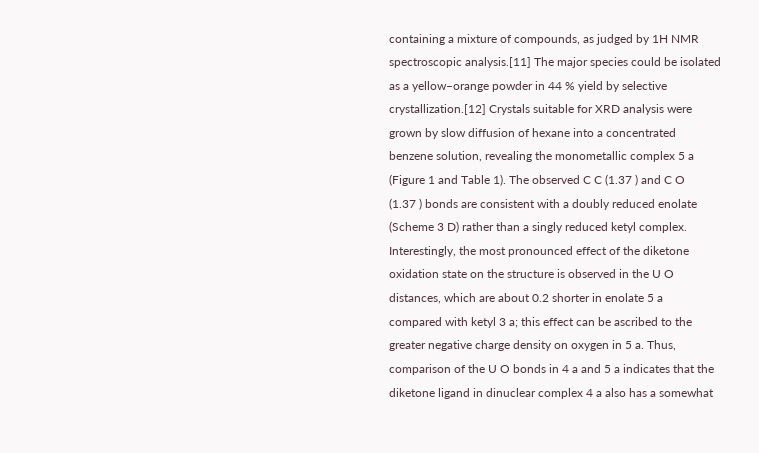containing a mixture of compounds, as judged by 1H NMR
spectroscopic analysis.[11] The major species could be isolated
as a yellow–orange powder in 44 % yield by selective
crystallization.[12] Crystals suitable for XRD analysis were
grown by slow diffusion of hexane into a concentrated
benzene solution, revealing the monometallic complex 5 a
(Figure 1 and Table 1). The observed C C (1.37 ) and C O
(1.37 ) bonds are consistent with a doubly reduced enolate
(Scheme 3 D) rather than a singly reduced ketyl complex.
Interestingly, the most pronounced effect of the diketone
oxidation state on the structure is observed in the U O
distances, which are about 0.2 shorter in enolate 5 a
compared with ketyl 3 a; this effect can be ascribed to the
greater negative charge density on oxygen in 5 a. Thus,
comparison of the U O bonds in 4 a and 5 a indicates that the
diketone ligand in dinuclear complex 4 a also has a somewhat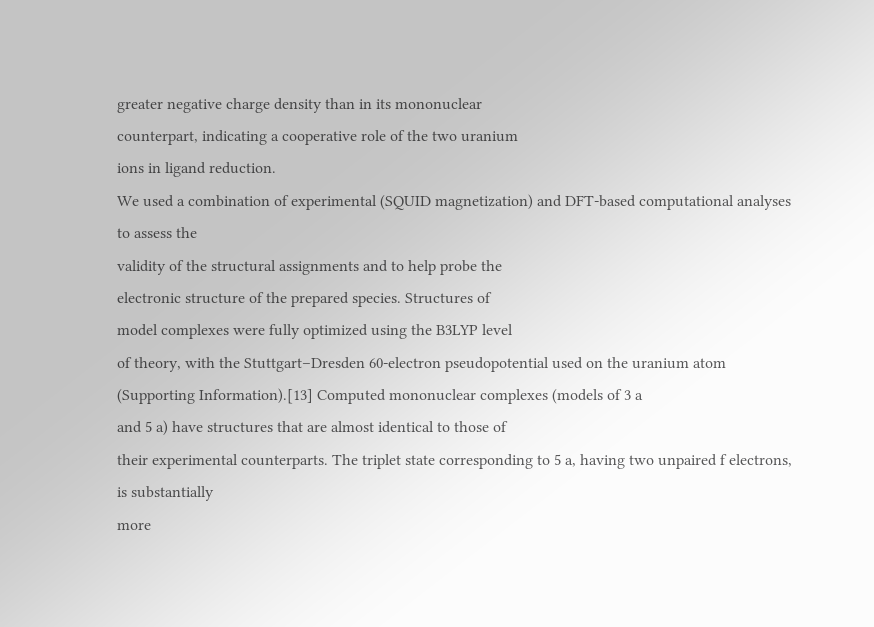greater negative charge density than in its mononuclear
counterpart, indicating a cooperative role of the two uranium
ions in ligand reduction.
We used a combination of experimental (SQUID magnetization) and DFT-based computational analyses to assess the
validity of the structural assignments and to help probe the
electronic structure of the prepared species. Structures of
model complexes were fully optimized using the B3LYP level
of theory, with the Stuttgart–Dresden 60-electron pseudopotential used on the uranium atom (Supporting Information).[13] Computed mononuclear complexes (models of 3 a
and 5 a) have structures that are almost identical to those of
their experimental counterparts. The triplet state corresponding to 5 a, having two unpaired f electrons, is substantially
more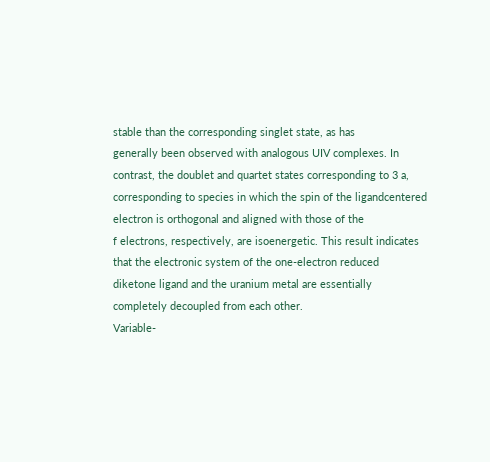stable than the corresponding singlet state, as has
generally been observed with analogous UIV complexes. In
contrast, the doublet and quartet states corresponding to 3 a,
corresponding to species in which the spin of the ligandcentered electron is orthogonal and aligned with those of the
f electrons, respectively, are isoenergetic. This result indicates
that the electronic system of the one-electron reduced
diketone ligand and the uranium metal are essentially
completely decoupled from each other.
Variable-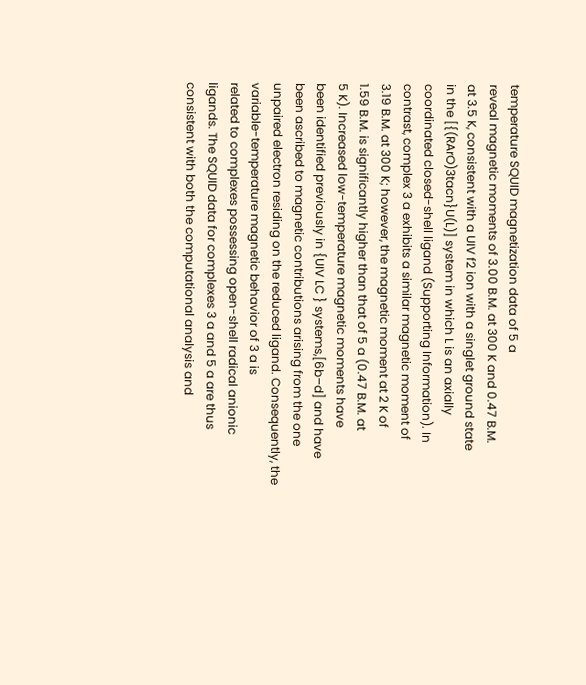temperature SQUID magnetization data of 5 a
reveal magnetic moments of 3.00 B.M. at 300 K and 0.47 B.M.
at 3.5 K, consistent with a UIV f2 ion with a singlet ground state
in the [{(RArO)3tacn}U(L)] system in which L is an axially
coordinated closed-shell ligand (Supporting Information). In
contrast, complex 3 a exhibits a similar magnetic moment of
3.19 B.M. at 300 K; however, the magnetic moment at 2 K of
1.59 B.M. is significantly higher than that of 5 a (0.47 B.M. at
5 K). Increased low-temperature magnetic moments have
been identified previously in {UIV LC } systems,[6b–d] and have
been ascribed to magnetic contributions arising from the one
unpaired electron residing on the reduced ligand. Consequently, the variable-temperature magnetic behavior of 3 a is
related to complexes possessing open-shell radical anionic
ligands. The SQUID data for complexes 3 a and 5 a are thus
consistent with both the computational analysis and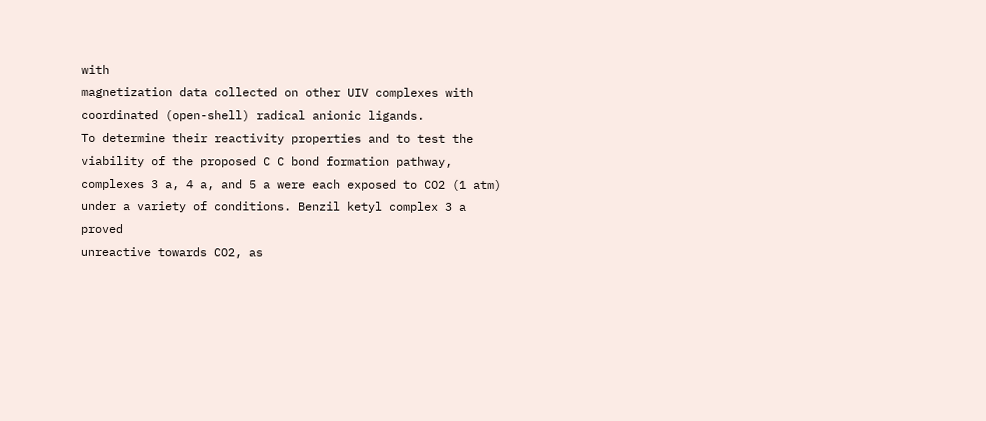with
magnetization data collected on other UIV complexes with
coordinated (open-shell) radical anionic ligands.
To determine their reactivity properties and to test the
viability of the proposed C C bond formation pathway,
complexes 3 a, 4 a, and 5 a were each exposed to CO2 (1 atm)
under a variety of conditions. Benzil ketyl complex 3 a proved
unreactive towards CO2, as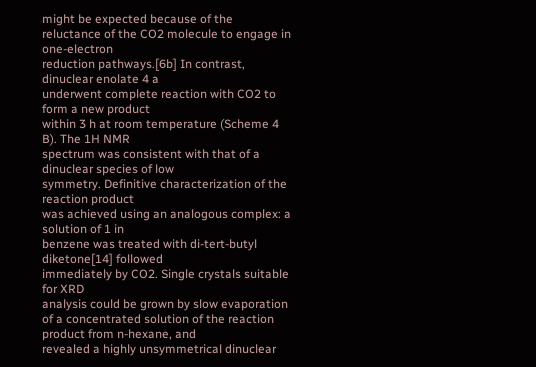might be expected because of the
reluctance of the CO2 molecule to engage in one-electron
reduction pathways.[6b] In contrast, dinuclear enolate 4 a
underwent complete reaction with CO2 to form a new product
within 3 h at room temperature (Scheme 4 B). The 1H NMR
spectrum was consistent with that of a dinuclear species of low
symmetry. Definitive characterization of the reaction product
was achieved using an analogous complex: a solution of 1 in
benzene was treated with di-tert-butyl diketone[14] followed
immediately by CO2. Single crystals suitable for XRD
analysis could be grown by slow evaporation of a concentrated solution of the reaction product from n-hexane, and
revealed a highly unsymmetrical dinuclear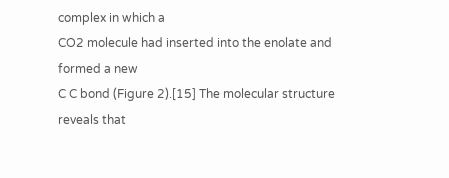complex in which a
CO2 molecule had inserted into the enolate and formed a new
C C bond (Figure 2).[15] The molecular structure reveals that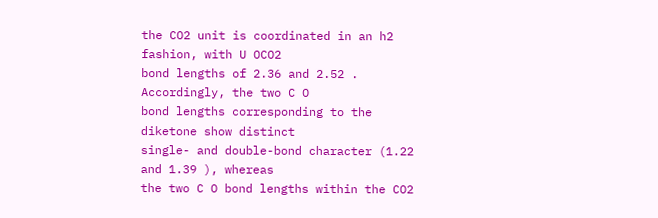the CO2 unit is coordinated in an h2 fashion, with U OCO2
bond lengths of 2.36 and 2.52 . Accordingly, the two C O
bond lengths corresponding to the diketone show distinct
single- and double-bond character (1.22 and 1.39 ), whereas
the two C O bond lengths within the CO2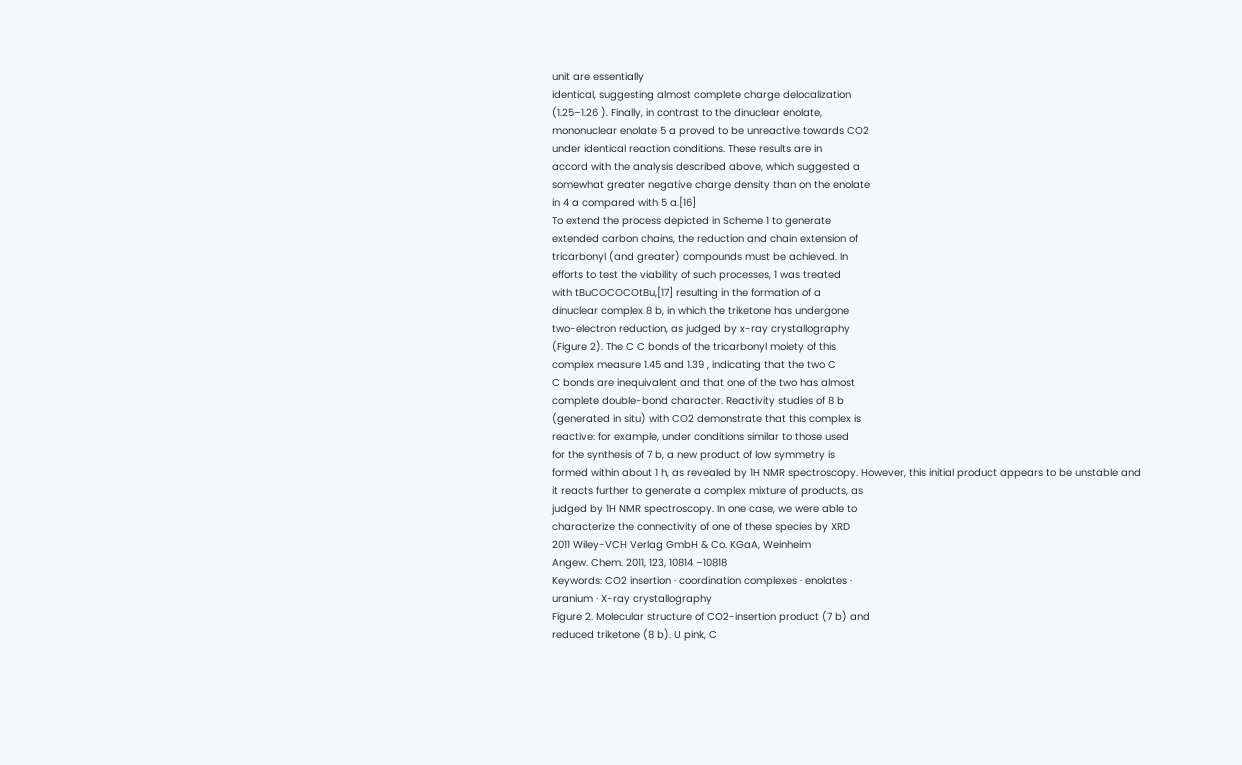unit are essentially
identical, suggesting almost complete charge delocalization
(1.25–1.26 ). Finally, in contrast to the dinuclear enolate,
mononuclear enolate 5 a proved to be unreactive towards CO2
under identical reaction conditions. These results are in
accord with the analysis described above, which suggested a
somewhat greater negative charge density than on the enolate
in 4 a compared with 5 a.[16]
To extend the process depicted in Scheme 1 to generate
extended carbon chains, the reduction and chain extension of
tricarbonyl (and greater) compounds must be achieved. In
efforts to test the viability of such processes, 1 was treated
with tBuCOCOCOtBu,[17] resulting in the formation of a
dinuclear complex 8 b, in which the triketone has undergone
two-electron reduction, as judged by x-ray crystallography
(Figure 2). The C C bonds of the tricarbonyl moiety of this
complex measure 1.45 and 1.39 , indicating that the two C
C bonds are inequivalent and that one of the two has almost
complete double-bond character. Reactivity studies of 8 b
(generated in situ) with CO2 demonstrate that this complex is
reactive: for example, under conditions similar to those used
for the synthesis of 7 b, a new product of low symmetry is
formed within about 1 h, as revealed by 1H NMR spectroscopy. However, this initial product appears to be unstable and
it reacts further to generate a complex mixture of products, as
judged by 1H NMR spectroscopy. In one case, we were able to
characterize the connectivity of one of these species by XRD
2011 Wiley-VCH Verlag GmbH & Co. KGaA, Weinheim
Angew. Chem. 2011, 123, 10814 –10818
Keywords: CO2 insertion · coordination complexes · enolates ·
uranium · X-ray crystallography
Figure 2. Molecular structure of CO2-insertion product (7 b) and
reduced triketone (8 b). U pink, C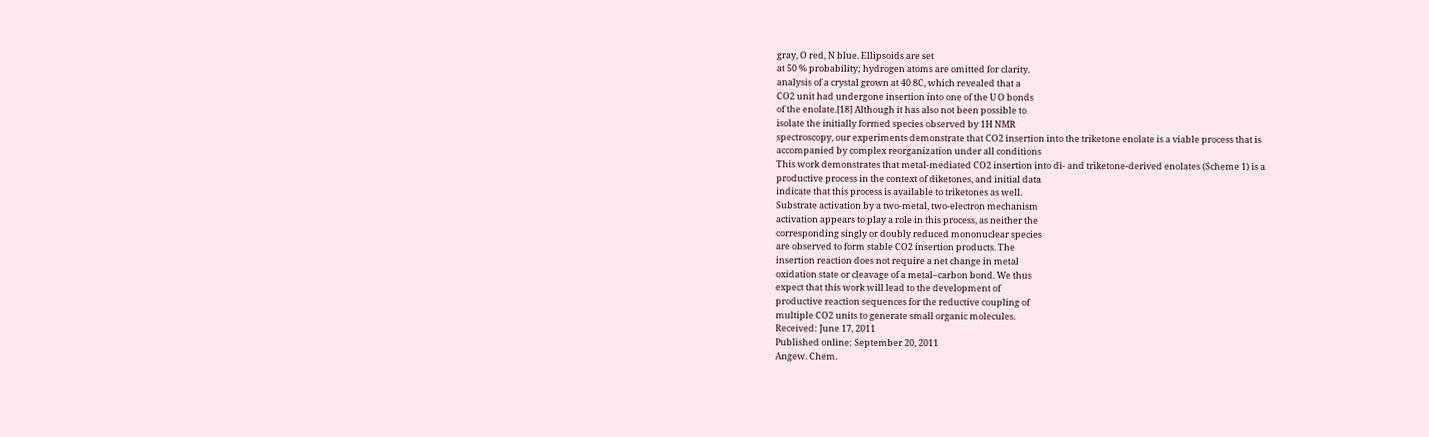gray, O red, N blue. Ellipsoids are set
at 50 % probability; hydrogen atoms are omitted for clarity.
analysis of a crystal grown at 40 8C, which revealed that a
CO2 unit had undergone insertion into one of the U O bonds
of the enolate.[18] Although it has also not been possible to
isolate the initially formed species observed by 1H NMR
spectroscopy, our experiments demonstrate that CO2 insertion into the triketone enolate is a viable process that is
accompanied by complex reorganization under all conditions
This work demonstrates that metal-mediated CO2 insertion into di- and triketone-derived enolates (Scheme 1) is a
productive process in the context of diketones, and initial data
indicate that this process is available to triketones as well.
Substrate activation by a two-metal, two-electron mechanism
activation appears to play a role in this process, as neither the
corresponding singly or doubly reduced mononuclear species
are observed to form stable CO2 insertion products. The
insertion reaction does not require a net change in metal
oxidation state or cleavage of a metal–carbon bond. We thus
expect that this work will lead to the development of
productive reaction sequences for the reductive coupling of
multiple CO2 units to generate small organic molecules.
Received: June 17, 2011
Published online: September 20, 2011
Angew. Chem.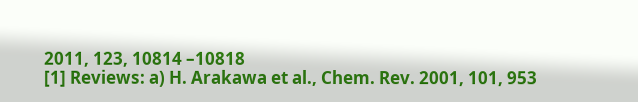2011, 123, 10814 –10818
[1] Reviews: a) H. Arakawa et al., Chem. Rev. 2001, 101, 953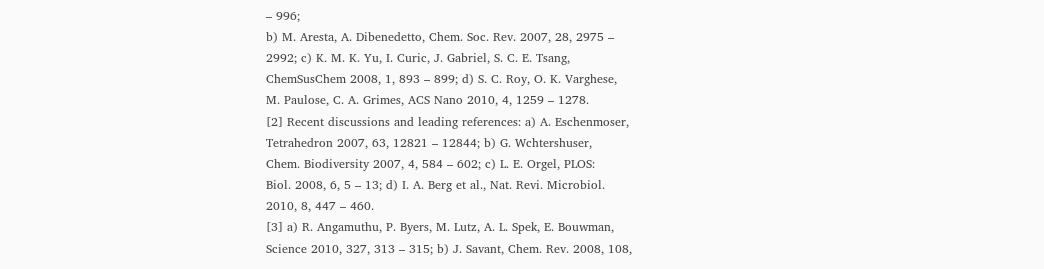– 996;
b) M. Aresta, A. Dibenedetto, Chem. Soc. Rev. 2007, 28, 2975 –
2992; c) K. M. K. Yu, I. Curic, J. Gabriel, S. C. E. Tsang,
ChemSusChem 2008, 1, 893 – 899; d) S. C. Roy, O. K. Varghese,
M. Paulose, C. A. Grimes, ACS Nano 2010, 4, 1259 – 1278.
[2] Recent discussions and leading references: a) A. Eschenmoser,
Tetrahedron 2007, 63, 12821 – 12844; b) G. Wchtershuser,
Chem. Biodiversity 2007, 4, 584 – 602; c) L. E. Orgel, PLOS:
Biol. 2008, 6, 5 – 13; d) I. A. Berg et al., Nat. Revi. Microbiol.
2010, 8, 447 – 460.
[3] a) R. Angamuthu, P. Byers, M. Lutz, A. L. Spek, E. Bouwman,
Science 2010, 327, 313 – 315; b) J. Savant, Chem. Rev. 2008, 108,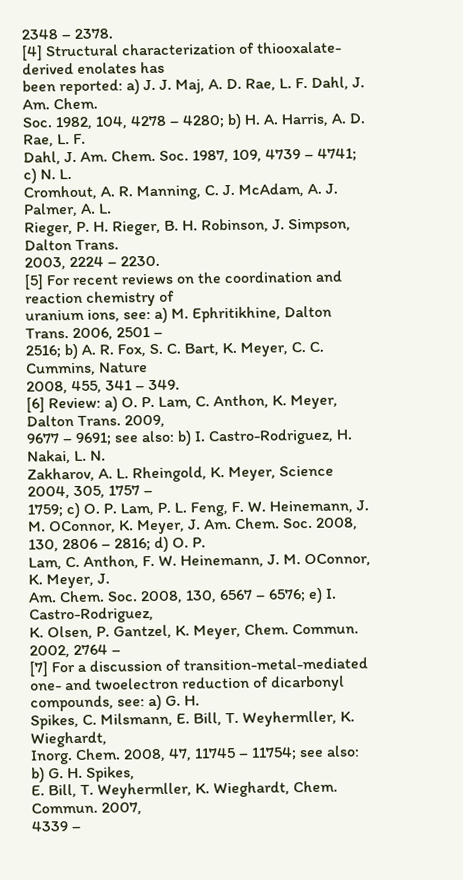2348 – 2378.
[4] Structural characterization of thiooxalate-derived enolates has
been reported: a) J. J. Maj, A. D. Rae, L. F. Dahl, J. Am. Chem.
Soc. 1982, 104, 4278 – 4280; b) H. A. Harris, A. D. Rae, L. F.
Dahl, J. Am. Chem. Soc. 1987, 109, 4739 – 4741; c) N. L.
Cromhout, A. R. Manning, C. J. McAdam, A. J. Palmer, A. L.
Rieger, P. H. Rieger, B. H. Robinson, J. Simpson, Dalton Trans.
2003, 2224 – 2230.
[5] For recent reviews on the coordination and reaction chemistry of
uranium ions, see: a) M. Ephritikhine, Dalton Trans. 2006, 2501 –
2516; b) A. R. Fox, S. C. Bart, K. Meyer, C. C. Cummins, Nature
2008, 455, 341 – 349.
[6] Review: a) O. P. Lam, C. Anthon, K. Meyer, Dalton Trans. 2009,
9677 – 9691; see also: b) I. Castro-Rodriguez, H. Nakai, L. N.
Zakharov, A. L. Rheingold, K. Meyer, Science 2004, 305, 1757 –
1759; c) O. P. Lam, P. L. Feng, F. W. Heinemann, J. M. OConnor, K. Meyer, J. Am. Chem. Soc. 2008, 130, 2806 – 2816; d) O. P.
Lam, C. Anthon, F. W. Heinemann, J. M. OConnor, K. Meyer, J.
Am. Chem. Soc. 2008, 130, 6567 – 6576; e) I. Castro-Rodriguez,
K. Olsen, P. Gantzel, K. Meyer, Chem. Commun. 2002, 2764 –
[7] For a discussion of transition-metal-mediated one- and twoelectron reduction of dicarbonyl compounds, see: a) G. H.
Spikes, C. Milsmann, E. Bill, T. Weyhermller, K. Wieghardt,
Inorg. Chem. 2008, 47, 11745 – 11754; see also: b) G. H. Spikes,
E. Bill, T. Weyhermller, K. Wieghardt, Chem. Commun. 2007,
4339 –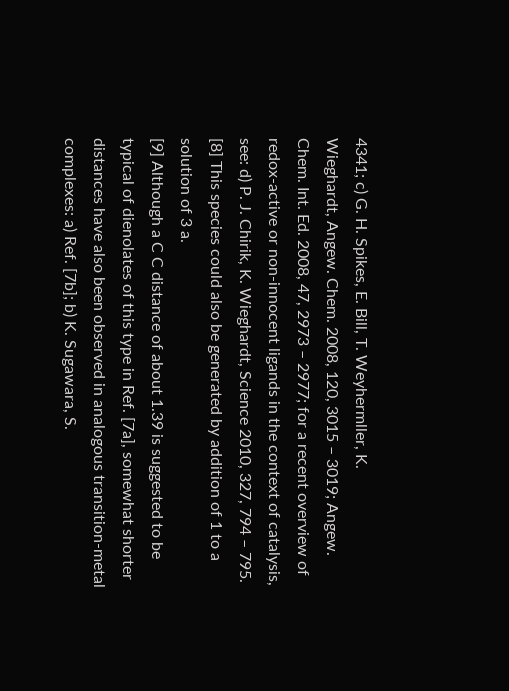4341; c) G. H. Spikes, E. Bill, T. Weyhermller, K.
Wieghardt, Angew. Chem. 2008, 120, 3015 – 3019; Angew.
Chem. Int. Ed. 2008, 47, 2973 – 2977; for a recent overview of
redox-active or non-innocent ligands in the context of catalysis,
see: d) P. J. Chirik, K. Wieghardt, Science 2010, 327, 794 – 795.
[8] This species could also be generated by addition of 1 to a
solution of 3 a.
[9] Although a C C distance of about 1.39 is suggested to be
typical of dienolates of this type in Ref. [7a], somewhat shorter
distances have also been observed in analogous transition-metal
complexes: a) Ref. [7b]; b) K. Sugawara, S.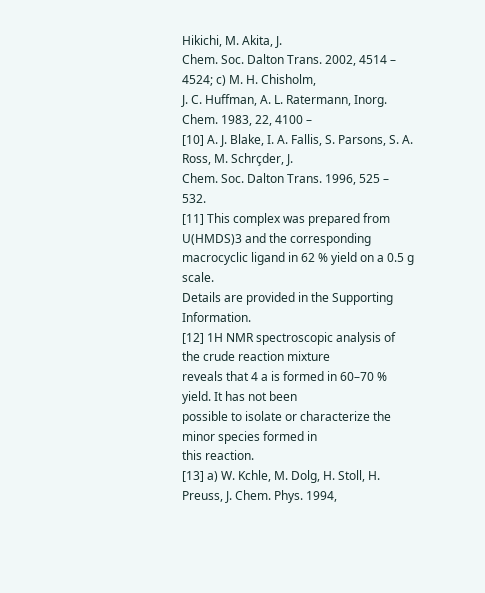Hikichi, M. Akita, J.
Chem. Soc. Dalton Trans. 2002, 4514 – 4524; c) M. H. Chisholm,
J. C. Huffman, A. L. Ratermann, Inorg. Chem. 1983, 22, 4100 –
[10] A. J. Blake, I. A. Fallis, S. Parsons, S. A. Ross, M. Schrçder, J.
Chem. Soc. Dalton Trans. 1996, 525 – 532.
[11] This complex was prepared from U(HMDS)3 and the corresponding macrocyclic ligand in 62 % yield on a 0.5 g scale.
Details are provided in the Supporting Information.
[12] 1H NMR spectroscopic analysis of the crude reaction mixture
reveals that 4 a is formed in 60–70 % yield. It has not been
possible to isolate or characterize the minor species formed in
this reaction.
[13] a) W. Kchle, M. Dolg, H. Stoll, H. Preuss, J. Chem. Phys. 1994,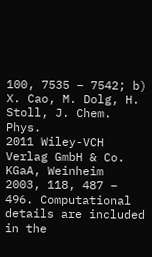100, 7535 – 7542; b) X. Cao, M. Dolg, H. Stoll, J. Chem. Phys.
2011 Wiley-VCH Verlag GmbH & Co. KGaA, Weinheim
2003, 118, 487 – 496. Computational details are included in the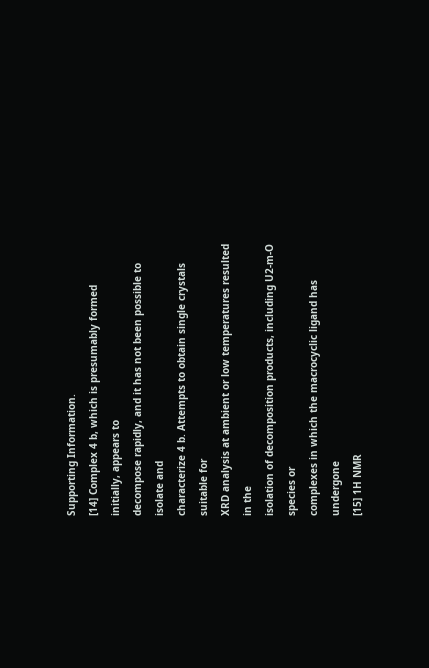Supporting Information.
[14] Complex 4 b, which is presumably formed initially, appears to
decompose rapidly, and it has not been possible to isolate and
characterize 4 b. Attempts to obtain single crystals suitable for
XRD analysis at ambient or low temperatures resulted in the
isolation of decomposition products, including U2-m-O species or
complexes in which the macrocyclic ligand has undergone
[15] 1H NMR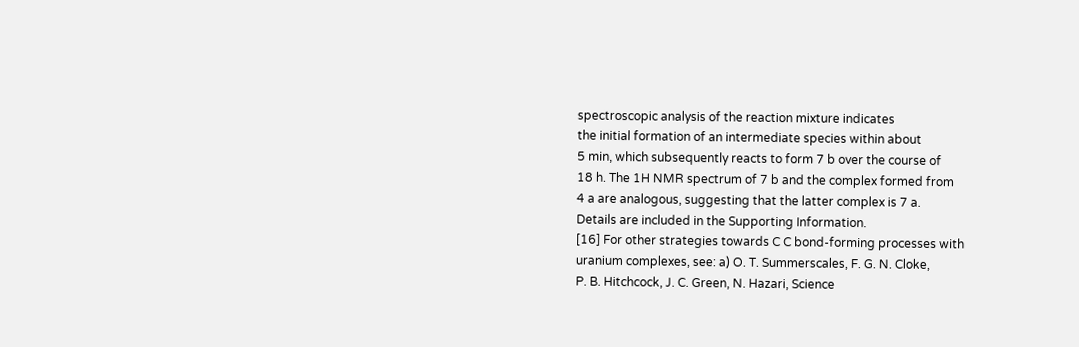spectroscopic analysis of the reaction mixture indicates
the initial formation of an intermediate species within about
5 min, which subsequently reacts to form 7 b over the course of
18 h. The 1H NMR spectrum of 7 b and the complex formed from
4 a are analogous, suggesting that the latter complex is 7 a.
Details are included in the Supporting Information.
[16] For other strategies towards C C bond-forming processes with
uranium complexes, see: a) O. T. Summerscales, F. G. N. Cloke,
P. B. Hitchcock, J. C. Green, N. Hazari, Science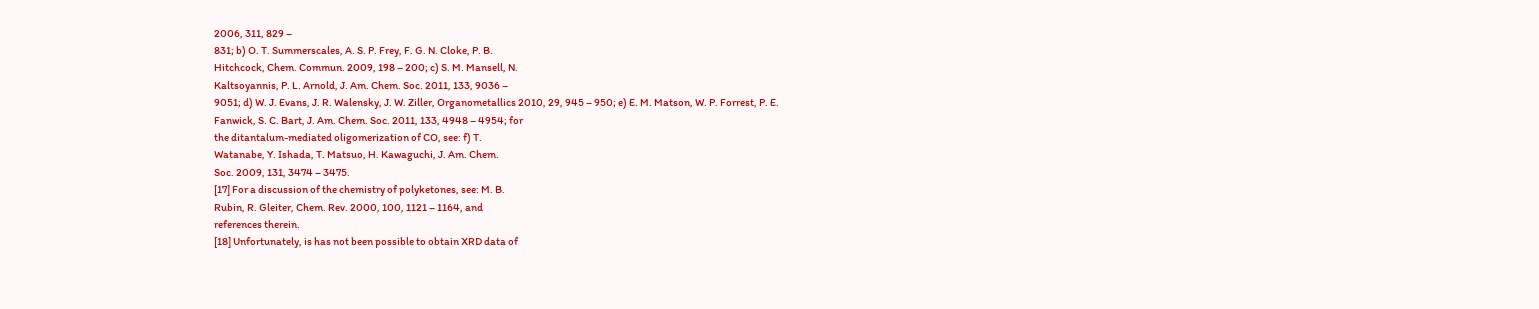2006, 311, 829 –
831; b) O. T. Summerscales, A. S. P. Frey, F. G. N. Cloke, P. B.
Hitchcock, Chem. Commun. 2009, 198 – 200; c) S. M. Mansell, N.
Kaltsoyannis, P. L. Arnold, J. Am. Chem. Soc. 2011, 133, 9036 –
9051; d) W. J. Evans, J. R. Walensky, J. W. Ziller, Organometallics 2010, 29, 945 – 950; e) E. M. Matson, W. P. Forrest, P. E.
Fanwick, S. C. Bart, J. Am. Chem. Soc. 2011, 133, 4948 – 4954; for
the ditantalum-mediated oligomerization of CO, see: f) T.
Watanabe, Y. Ishada, T. Matsuo, H. Kawaguchi, J. Am. Chem.
Soc. 2009, 131, 3474 – 3475.
[17] For a discussion of the chemistry of polyketones, see: M. B.
Rubin, R. Gleiter, Chem. Rev. 2000, 100, 1121 – 1164, and
references therein.
[18] Unfortunately, is has not been possible to obtain XRD data of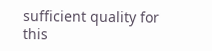sufficient quality for this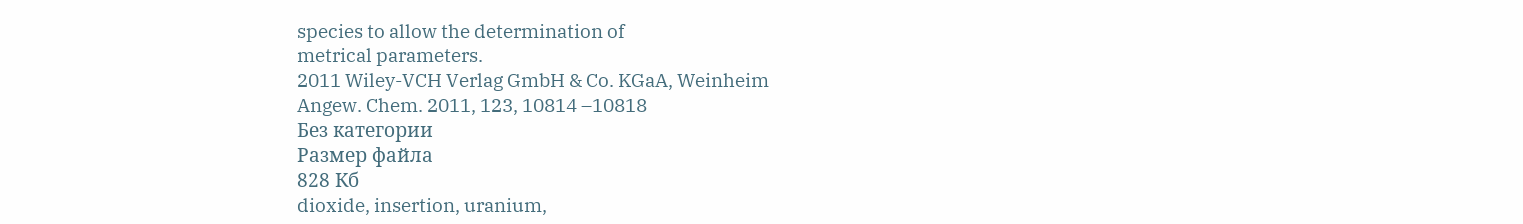species to allow the determination of
metrical parameters.
2011 Wiley-VCH Verlag GmbH & Co. KGaA, Weinheim
Angew. Chem. 2011, 123, 10814 –10818
Без категории
Размер файла
828 Кб
dioxide, insertion, uranium,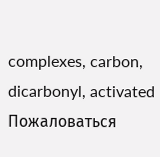complexes, carbon, dicarbonyl, activated
Пожаловаться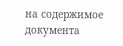на содержимое документа